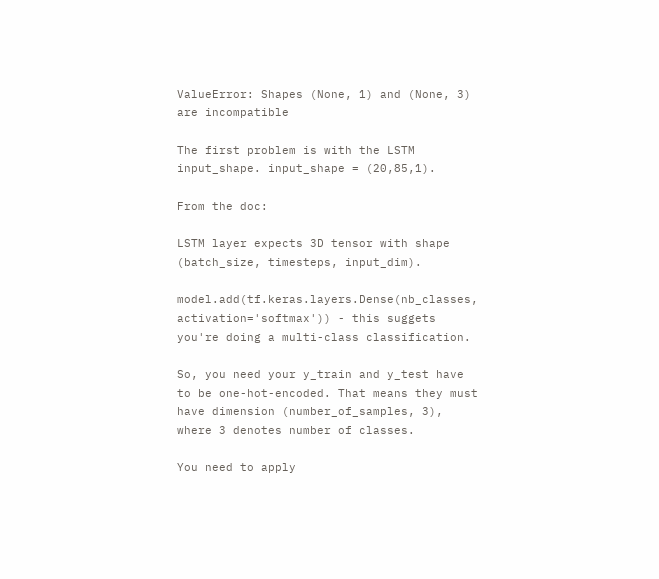ValueError: Shapes (None, 1) and (None, 3) are incompatible

The first problem is with the LSTM input_shape. input_shape = (20,85,1).

From the doc:

LSTM layer expects 3D tensor with shape (batch_size, timesteps, input_dim).

model.add(tf.keras.layers.Dense(nb_classes, activation='softmax')) - this suggets you're doing a multi-class classification.

So, you need your y_train and y_test have to be one-hot-encoded. That means they must have dimension (number_of_samples, 3), where 3 denotes number of classes.

You need to apply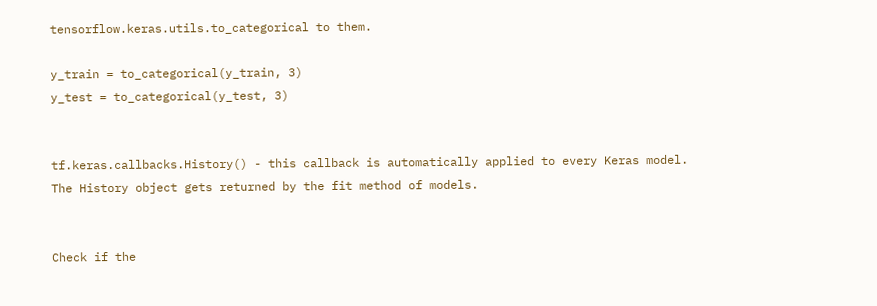tensorflow.keras.utils.to_categorical to them.

y_train = to_categorical(y_train, 3)
y_test = to_categorical(y_test, 3)


tf.keras.callbacks.History() - this callback is automatically applied to every Keras model. The History object gets returned by the fit method of models.


Check if the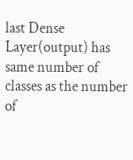last Dense Layer(output) has same number of classes as the number of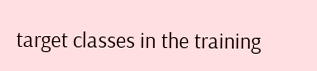target classes in the training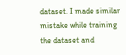dataset. I made similar mistake while training the dataset and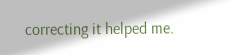correcting it helped me.